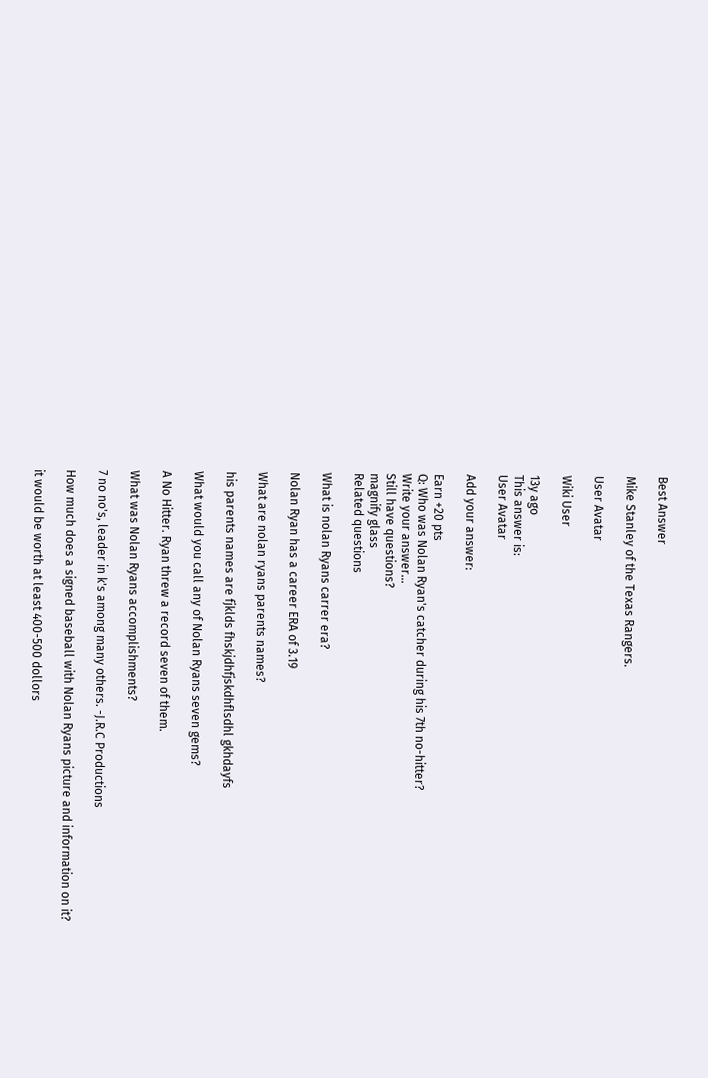Best Answer

Mike Stanley of the Texas Rangers.

User Avatar

Wiki User

13y ago
This answer is:
User Avatar

Add your answer:

Earn +20 pts
Q: Who was Nolan Ryan's catcher during his 7th no-hitter?
Write your answer...
Still have questions?
magnify glass
Related questions

What is nolan Ryans carrer era?

Nolan Ryan has a career ERA of 3.19

What are nolan ryans parents names?

his parents names are fjklds fhskjdhfjskdhflsdhl gkhdayfs

What would you call any of Nolan Ryans seven gems?

A No Hitter. Ryan threw a record seven of them.

What was Nolan Ryans accomplishments?

7 no no's, leader in k's among many others. -J.R.C Productions

How much does a signed baseball with Nolan Ryans picture and information on it?

it would be worth at least 400-500 dollors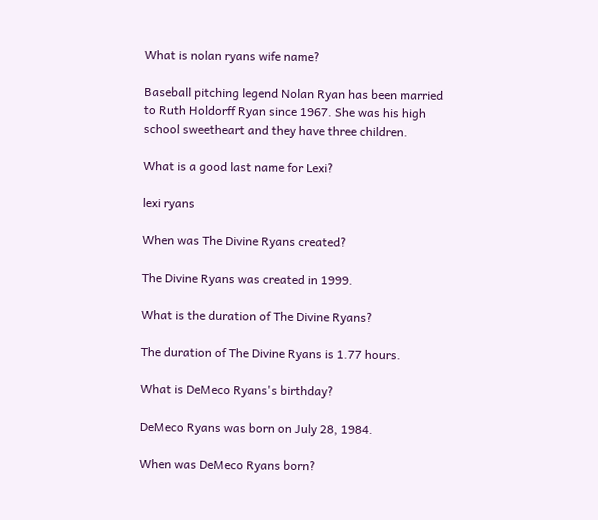What is nolan ryans wife name?

Baseball pitching legend Nolan Ryan has been married to Ruth Holdorff Ryan since 1967. She was his high school sweetheart and they have three children.

What is a good last name for Lexi?

lexi ryans

When was The Divine Ryans created?

The Divine Ryans was created in 1999.

What is the duration of The Divine Ryans?

The duration of The Divine Ryans is 1.77 hours.

What is DeMeco Ryans's birthday?

DeMeco Ryans was born on July 28, 1984.

When was DeMeco Ryans born?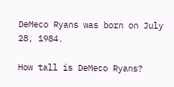DeMeco Ryans was born on July 28, 1984.

How tall is DeMeco Ryans?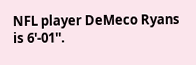NFL player DeMeco Ryans is 6'-01''.